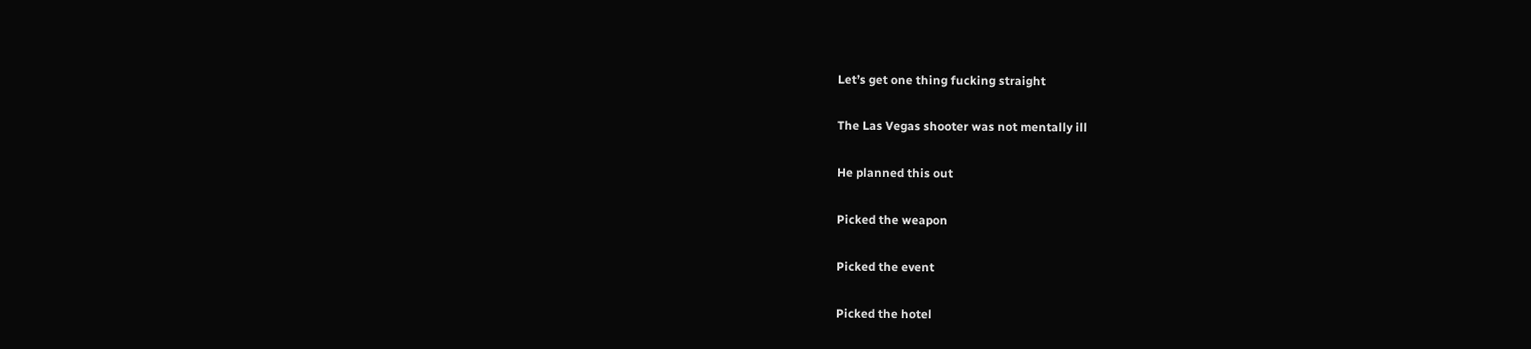Let’s get one thing fucking straight

The Las Vegas shooter was not mentally ill

He planned this out

Picked the weapon

Picked the event

Picked the hotel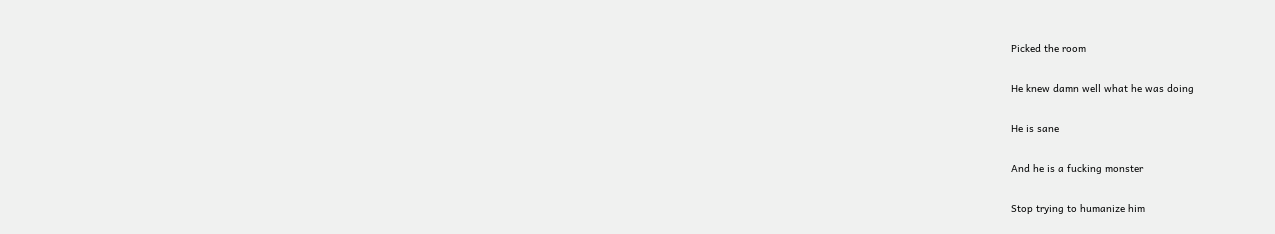Picked the room

He knew damn well what he was doing

He is sane

And he is a fucking monster

Stop trying to humanize him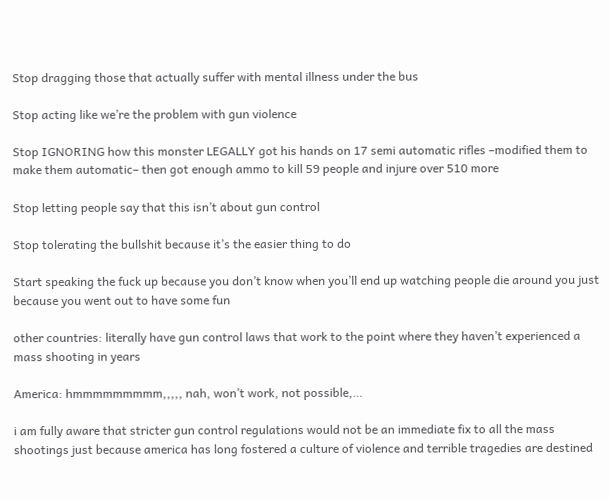Stop dragging those that actually suffer with mental illness under the bus

Stop acting like we’re the problem with gun violence

Stop IGNORING how this monster LEGALLY got his hands on 17 semi automatic rifles –modified them to make them automatic– then got enough ammo to kill 59 people and injure over 510 more

Stop letting people say that this isn’t about gun control

Stop tolerating the bullshit because it’s the easier thing to do

Start speaking the fuck up because you don’t know when you’ll end up watching people die around you just because you went out to have some fun

other countries: literally have gun control laws that work to the point where they haven’t experienced a mass shooting in years

America: hmmmmmmmmm,,,,, nah, won’t work, not possible,…

i am fully aware that stricter gun control regulations would not be an immediate fix to all the mass shootings just because america has long fostered a culture of violence and terrible tragedies are destined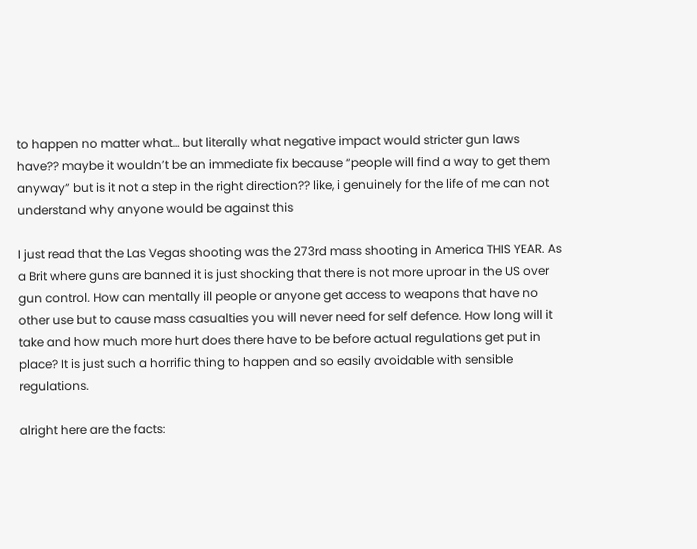to happen no matter what… but literally what negative impact would stricter gun laws have?? maybe it wouldn’t be an immediate fix because “people will find a way to get them anyway” but is it not a step in the right direction?? like, i genuinely for the life of me can not understand why anyone would be against this

I just read that the Las Vegas shooting was the 273rd mass shooting in America THIS YEAR. As a Brit where guns are banned it is just shocking that there is not more uproar in the US over gun control. How can mentally ill people or anyone get access to weapons that have no other use but to cause mass casualties you will never need for self defence. How long will it take and how much more hurt does there have to be before actual regulations get put in place? It is just such a horrific thing to happen and so easily avoidable with sensible regulations.

alright here are the facts: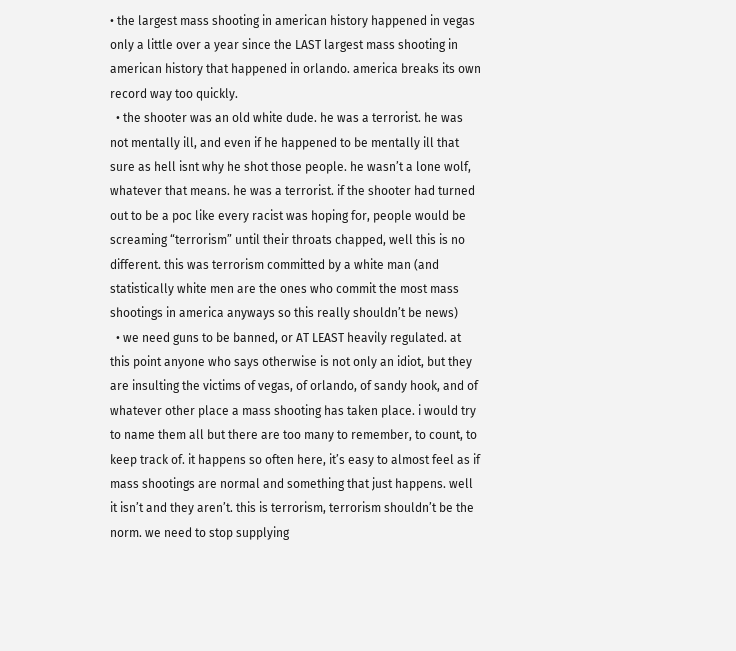• the largest mass shooting in american history happened in vegas only a little over a year since the LAST largest mass shooting in american history that happened in orlando. america breaks its own record way too quickly.
  • the shooter was an old white dude. he was a terrorist. he was not mentally ill, and even if he happened to be mentally ill that sure as hell isnt why he shot those people. he wasn’t a lone wolf, whatever that means. he was a terrorist. if the shooter had turned out to be a poc like every racist was hoping for, people would be screaming “terrorism” until their throats chapped, well this is no different. this was terrorism committed by a white man (and statistically white men are the ones who commit the most mass shootings in america anyways so this really shouldn’t be news)
  • we need guns to be banned, or AT LEAST heavily regulated. at this point anyone who says otherwise is not only an idiot, but they are insulting the victims of vegas, of orlando, of sandy hook, and of whatever other place a mass shooting has taken place. i would try to name them all but there are too many to remember, to count, to keep track of. it happens so often here, it’s easy to almost feel as if mass shootings are normal and something that just happens. well it isn’t and they aren’t. this is terrorism, terrorism shouldn’t be the norm. we need to stop supplying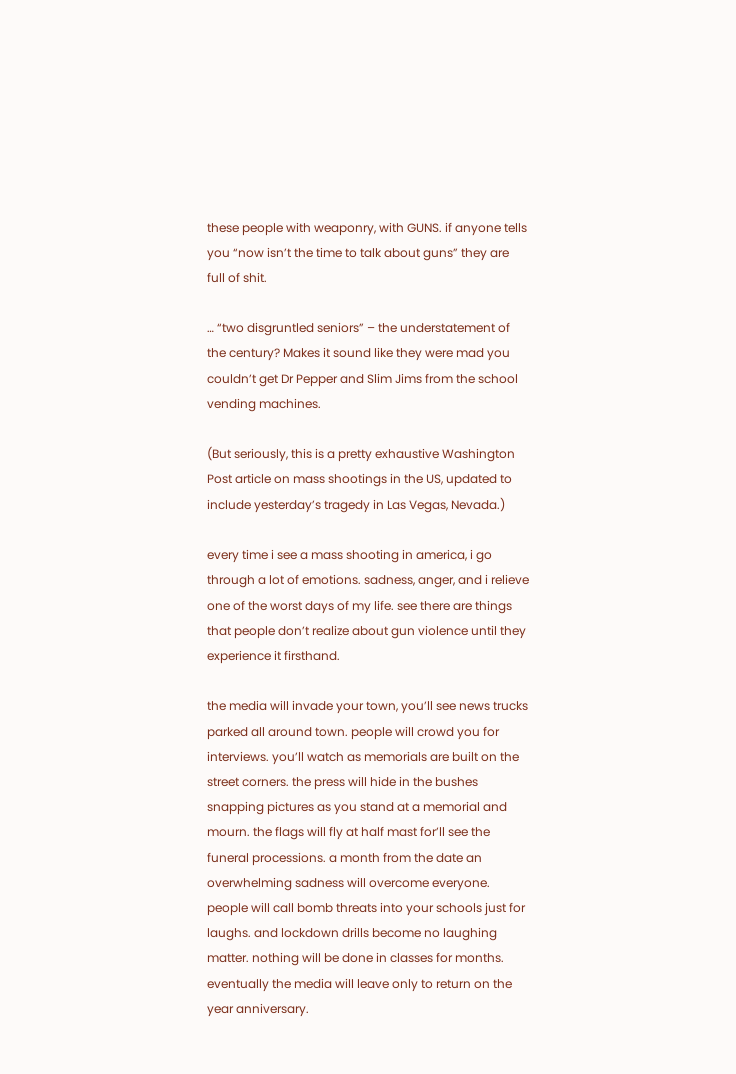these people with weaponry, with GUNS. if anyone tells you “now isn’t the time to talk about guns” they are full of shit.

… “two disgruntled seniors” – the understatement of the century? Makes it sound like they were mad you couldn’t get Dr Pepper and Slim Jims from the school vending machines.

(But seriously, this is a pretty exhaustive Washington Post article on mass shootings in the US, updated to include yesterday’s tragedy in Las Vegas, Nevada.)

every time i see a mass shooting in america, i go through a lot of emotions. sadness, anger, and i relieve one of the worst days of my life. see there are things that people don’t realize about gun violence until they experience it firsthand.

the media will invade your town, you’ll see news trucks parked all around town. people will crowd you for interviews. you’ll watch as memorials are built on the street corners. the press will hide in the bushes snapping pictures as you stand at a memorial and mourn. the flags will fly at half mast for’ll see the funeral processions. a month from the date an overwhelming sadness will overcome everyone. people will call bomb threats into your schools just for laughs. and lockdown drills become no laughing matter. nothing will be done in classes for months. eventually the media will leave only to return on the year anniversary.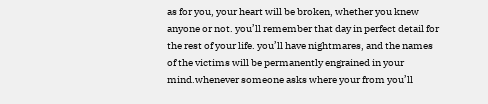as for you, your heart will be broken, whether you knew anyone or not. you’ll remember that day in perfect detail for the rest of your life. you’ll have nightmares, and the names of the victims will be permanently engrained in your mind.whenever someone asks where your from you’ll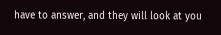have to answer, and they will look at you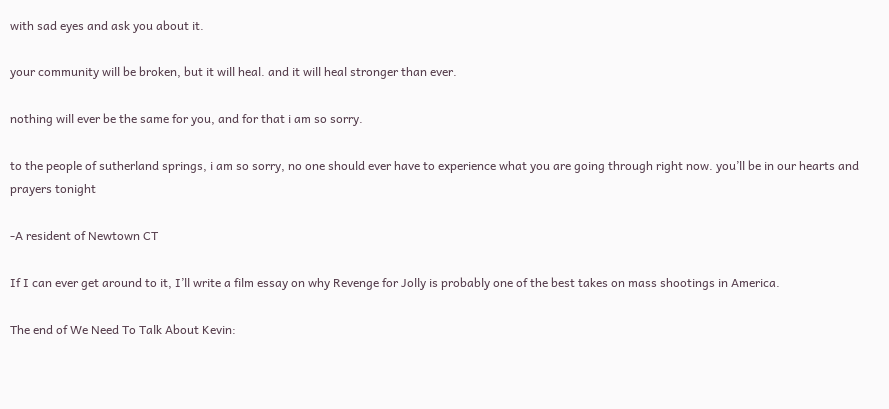with sad eyes and ask you about it.

your community will be broken, but it will heal. and it will heal stronger than ever.

nothing will ever be the same for you, and for that i am so sorry.

to the people of sutherland springs, i am so sorry, no one should ever have to experience what you are going through right now. you’ll be in our hearts and prayers tonight

-A resident of Newtown CT

If I can ever get around to it, I’ll write a film essay on why Revenge for Jolly is probably one of the best takes on mass shootings in America.

The end of We Need To Talk About Kevin: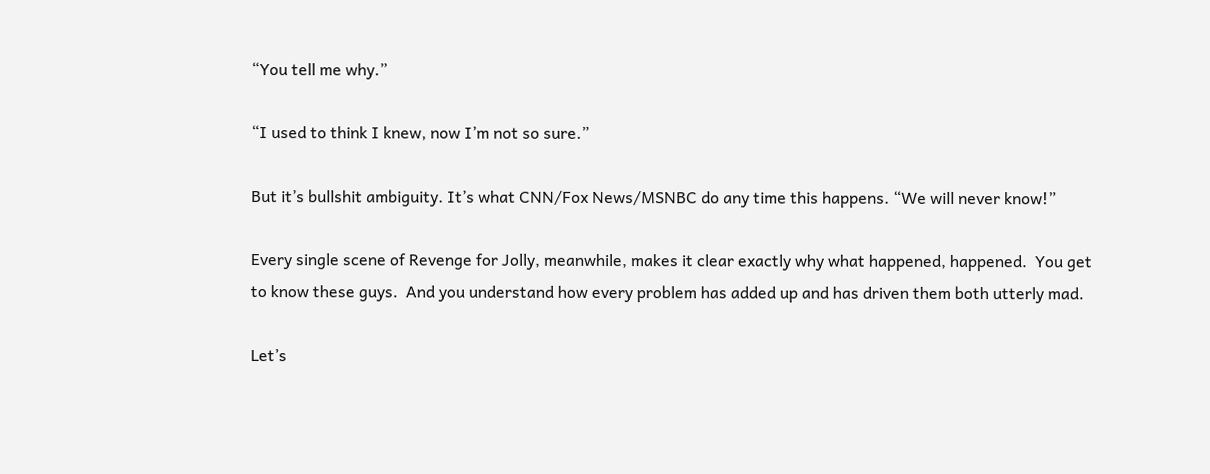“You tell me why.”

“I used to think I knew, now I’m not so sure.”

But it’s bullshit ambiguity. It’s what CNN/Fox News/MSNBC do any time this happens. “We will never know!”

Every single scene of Revenge for Jolly, meanwhile, makes it clear exactly why what happened, happened.  You get to know these guys.  And you understand how every problem has added up and has driven them both utterly mad.

Let’s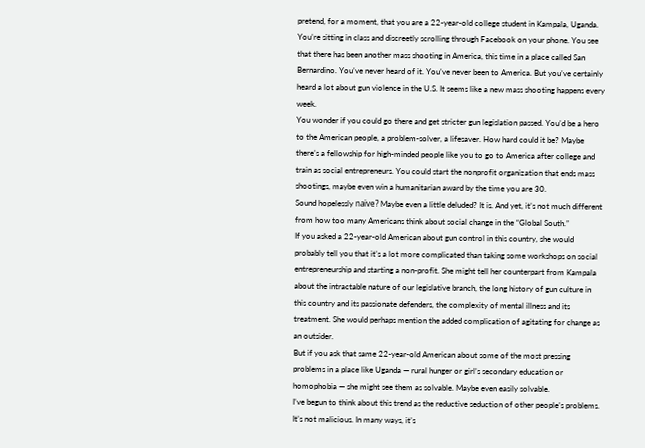pretend, for a moment, that you are a 22-year-old college student in Kampala, Uganda. You’re sitting in class and discreetly scrolling through Facebook on your phone. You see that there has been another mass shooting in America, this time in a place called San Bernardino. You’ve never heard of it. You’ve never been to America. But you’ve certainly heard a lot about gun violence in the U.S. It seems like a new mass shooting happens every week.
You wonder if you could go there and get stricter gun legislation passed. You’d be a hero to the American people, a problem-solver, a lifesaver. How hard could it be? Maybe there’s a fellowship for high-minded people like you to go to America after college and train as social entrepreneurs. You could start the nonprofit organization that ends mass shootings, maybe even win a humanitarian award by the time you are 30.
Sound hopelessly naïve? Maybe even a little deluded? It is. And yet, it’s not much different from how too many Americans think about social change in the “Global South.”
If you asked a 22-year-old American about gun control in this country, she would probably tell you that it’s a lot more complicated than taking some workshops on social entrepreneurship and starting a non-profit. She might tell her counterpart from Kampala about the intractable nature of our legislative branch, the long history of gun culture in this country and its passionate defenders, the complexity of mental illness and its treatment. She would perhaps mention the added complication of agitating for change as an outsider.
But if you ask that same 22-year-old American about some of the most pressing problems in a place like Uganda — rural hunger or girl’s secondary education or homophobia — she might see them as solvable. Maybe even easily solvable.
I’ve begun to think about this trend as the reductive seduction of other people’s problems. It’s not malicious. In many ways, it’s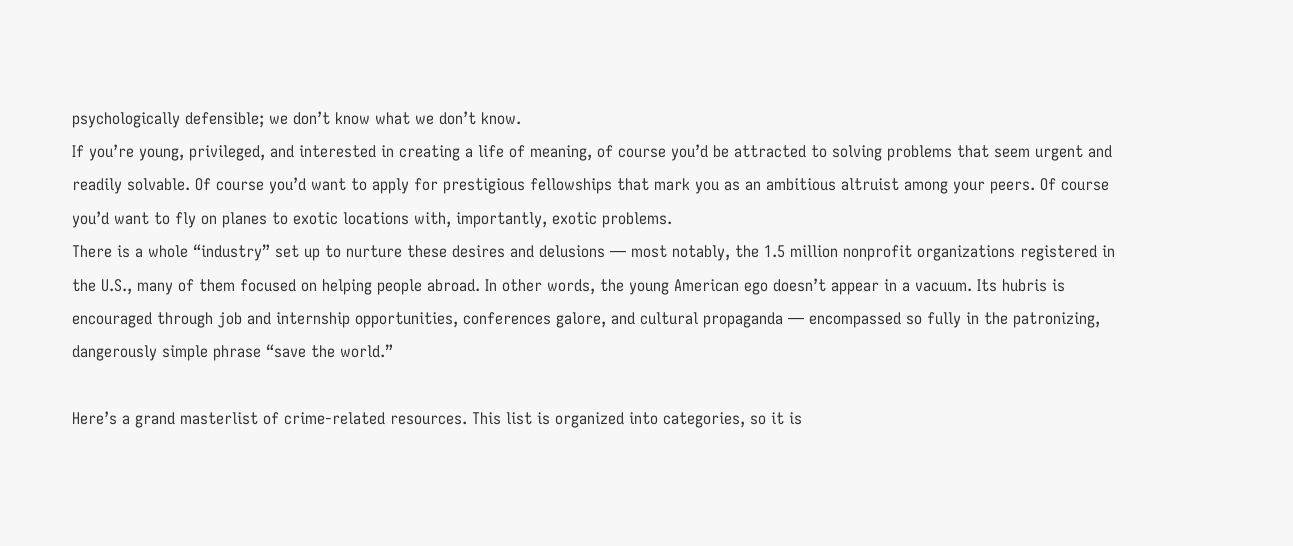psychologically defensible; we don’t know what we don’t know.
If you’re young, privileged, and interested in creating a life of meaning, of course you’d be attracted to solving problems that seem urgent and readily solvable. Of course you’d want to apply for prestigious fellowships that mark you as an ambitious altruist among your peers. Of course you’d want to fly on planes to exotic locations with, importantly, exotic problems.
There is a whole “industry” set up to nurture these desires and delusions — most notably, the 1.5 million nonprofit organizations registered in the U.S., many of them focused on helping people abroad. In other words, the young American ego doesn’t appear in a vacuum. Its hubris is encouraged through job and internship opportunities, conferences galore, and cultural propaganda — encompassed so fully in the patronizing, dangerously simple phrase “save the world.”

Here’s a grand masterlist of crime-related resources. This list is organized into categories, so it is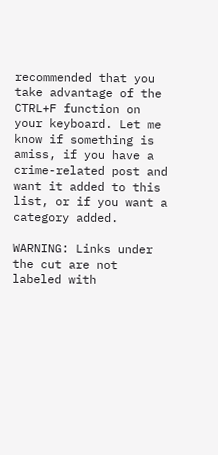recommended that you take advantage of the CTRL+F function on your keyboard. Let me know if something is amiss, if you have a crime-related post and want it added to this list, or if you want a category added.

WARNING: Links under the cut are not labeled with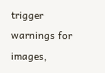trigger warnings for images,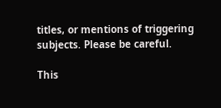titles, or mentions of triggering subjects. Please be careful.

This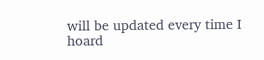will be updated every time I hoard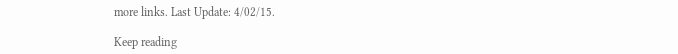more links. Last Update: 4/02/15.

Keep reading